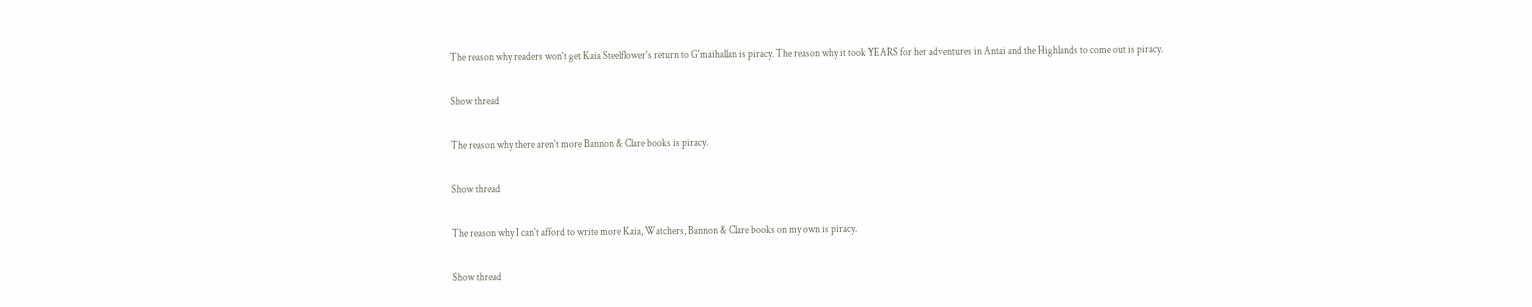The reason why readers won't get Kaia Steelflower's return to G'maihallan is piracy. The reason why it took YEARS for her adventures in Antai and the Highlands to come out is piracy.

Show thread

The reason why there aren't more Bannon & Clare books is piracy.

Show thread

The reason why I can't afford to write more Kaia, Watchers, Bannon & Clare books on my own is piracy.

Show thread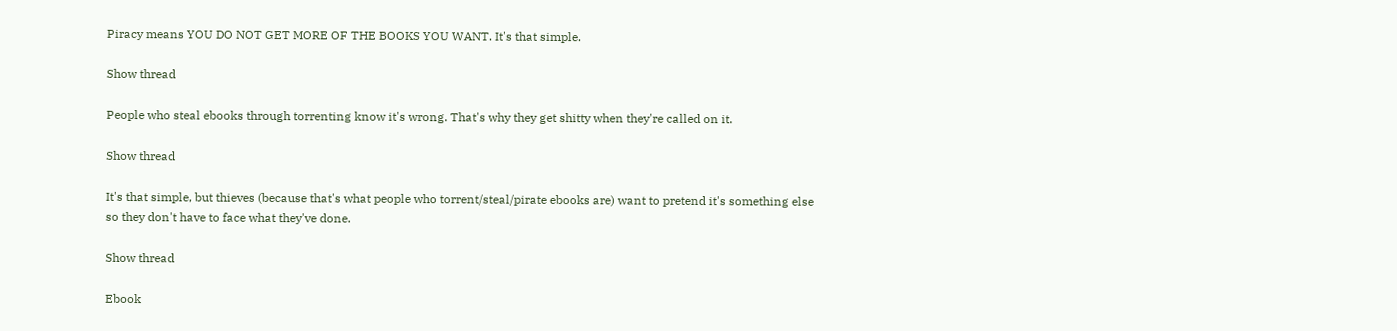Piracy means YOU DO NOT GET MORE OF THE BOOKS YOU WANT. It's that simple.

Show thread

People who steal ebooks through torrenting know it's wrong. That's why they get shitty when they're called on it.

Show thread

It's that simple, but thieves (because that's what people who torrent/steal/pirate ebooks are) want to pretend it's something else so they don't have to face what they've done.

Show thread

Ebook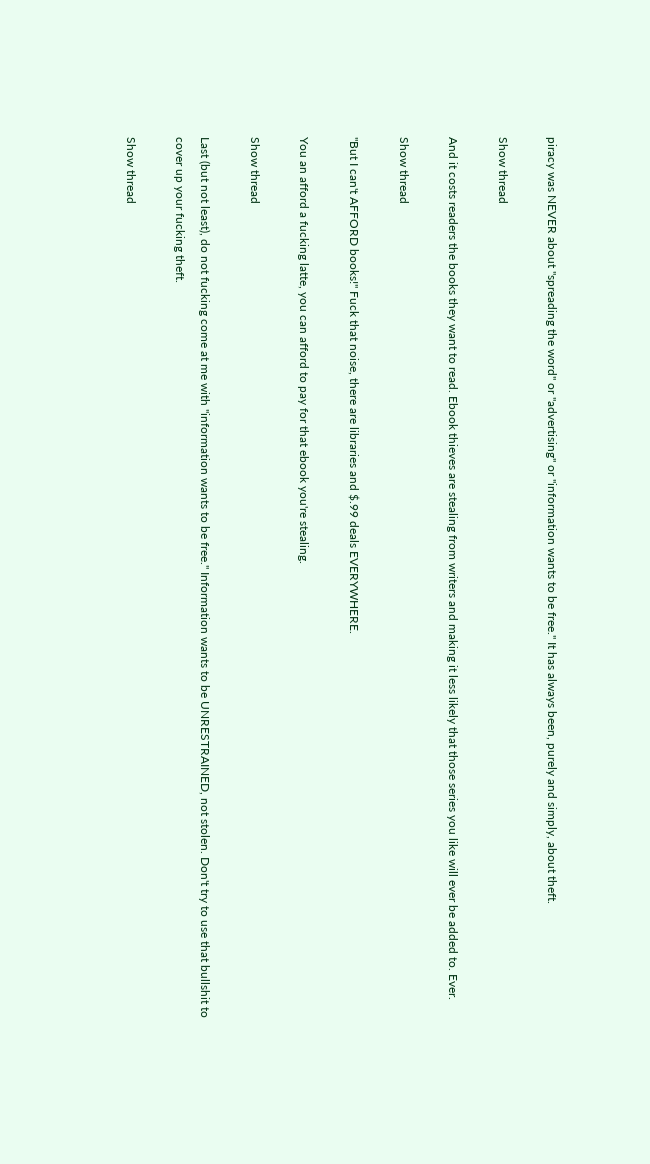piracy was NEVER about "spreading the word" or "advertising" or "information wants to be free." It has always been, purely and simply, about theft.

Show thread

And it costs readers the books they want to read. Ebook thieves are stealing from writers and making it less likely that those series you like will ever be added to. Ever.

Show thread

"But I can't AFFORD books!" Fuck that noise, there are libraries and $.99 deals EVERYWHERE.

You an afford a fucking latte, you can afford to pay for that ebook you're stealing.

Show thread

Last (but not least), do not fucking come at me with "information wants to be free." Information wants to be UNRESTRAINED, not stolen. Don't try to use that bullshit to cover up your fucking theft.

Show thread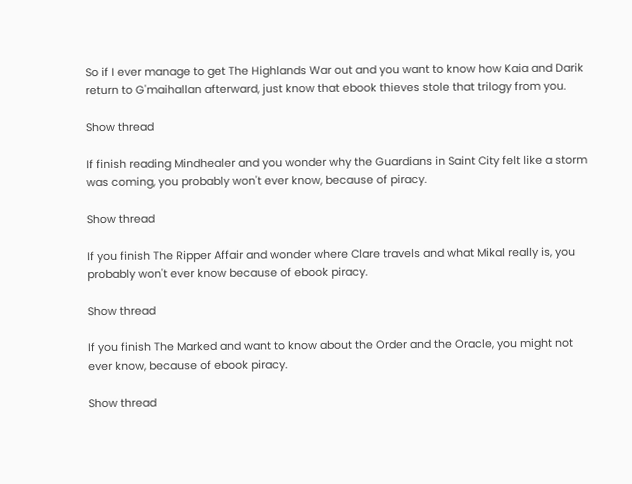So if I ever manage to get The Highlands War out and you want to know how Kaia and Darik return to G'maihallan afterward, just know that ebook thieves stole that trilogy from you.

Show thread

If finish reading Mindhealer and you wonder why the Guardians in Saint City felt like a storm was coming, you probably won't ever know, because of piracy.

Show thread

If you finish The Ripper Affair and wonder where Clare travels and what Mikal really is, you probably won't ever know because of ebook piracy.

Show thread

If you finish The Marked and want to know about the Order and the Oracle, you might not ever know, because of ebook piracy.

Show thread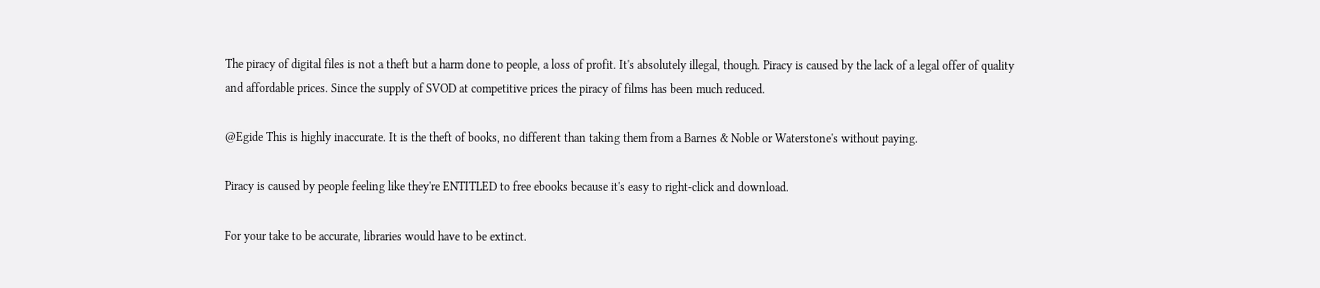The piracy of digital files is not a theft but a harm done to people, a loss of profit. It's absolutely illegal, though. Piracy is caused by the lack of a legal offer of quality and affordable prices. Since the supply of SVOD at competitive prices the piracy of films has been much reduced.

@Egide This is highly inaccurate. It is the theft of books, no different than taking them from a Barnes & Noble or Waterstone's without paying.

Piracy is caused by people feeling like they're ENTITLED to free ebooks because it's easy to right-click and download.

For your take to be accurate, libraries would have to be extinct.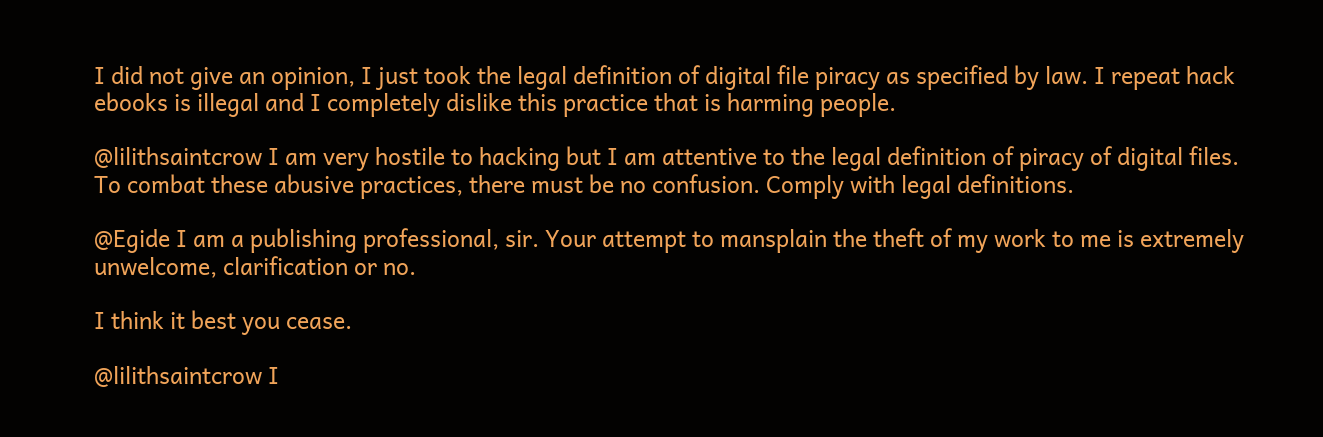I did not give an opinion, I just took the legal definition of digital file piracy as specified by law. I repeat hack ebooks is illegal and I completely dislike this practice that is harming people.

@lilithsaintcrow I am very hostile to hacking but I am attentive to the legal definition of piracy of digital files. To combat these abusive practices, there must be no confusion. Comply with legal definitions.

@Egide I am a publishing professional, sir. Your attempt to mansplain the theft of my work to me is extremely unwelcome, clarification or no.

I think it best you cease.

@lilithsaintcrow I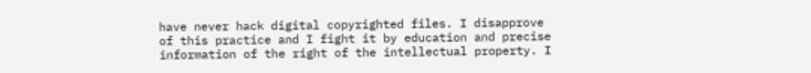have never hack digital copyrighted files. I disapprove of this practice and I fight it by education and precise information of the right of the intellectual property. I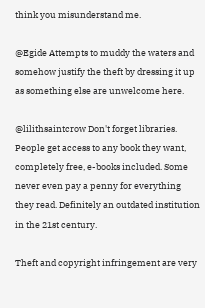think you misunderstand me.

@Egide Attempts to muddy the waters and somehow justify the theft by dressing it up as something else are unwelcome here.

@lilithsaintcrow Don't forget libraries. People get access to any book they want, completely free, e-books included. Some never even pay a penny for everything they read. Definitely an outdated institution in the 21st century.

Theft and copyright infringement are very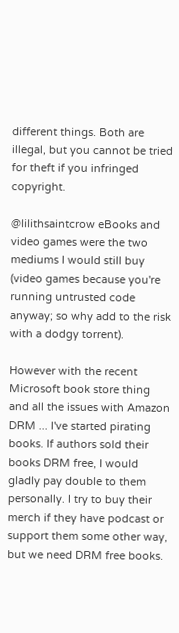different things. Both are illegal, but you cannot be tried for theft if you infringed copyright.

@lilithsaintcrow eBooks and video games were the two mediums I would still buy (video games because you're running untrusted code anyway; so why add to the risk with a dodgy torrent).

However with the recent Microsoft book store thing and all the issues with Amazon DRM ... I've started pirating books. If authors sold their books DRM free, I would gladly pay double to them personally. I try to buy their merch if they have podcast or support them some other way, but we need DRM free books.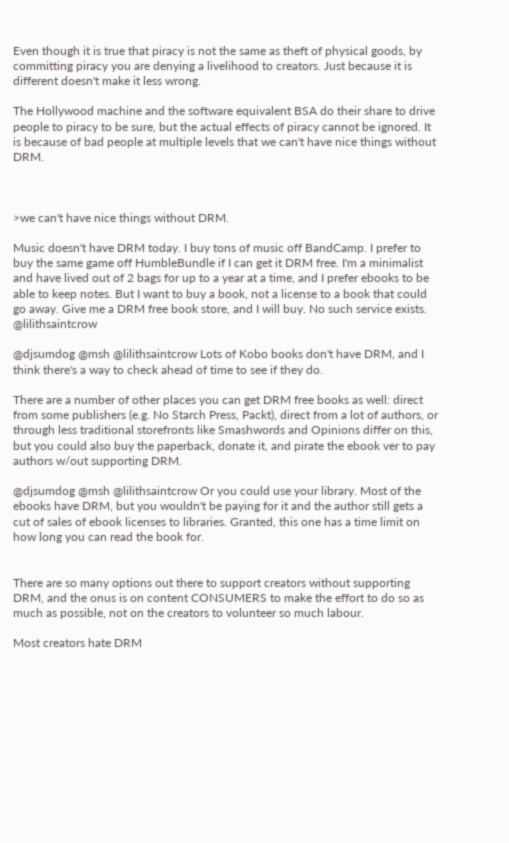Even though it is true that piracy is not the same as theft of physical goods, by committing piracy you are denying a livelihood to creators. Just because it is different doesn't make it less wrong.

The Hollywood machine and the software equivalent BSA do their share to drive people to piracy to be sure, but the actual effects of piracy cannot be ignored. It is because of bad people at multiple levels that we can't have nice things without DRM.



>we can't have nice things without DRM.

Music doesn't have DRM today. I buy tons of music off BandCamp. I prefer to buy the same game off HumbleBundle if I can get it DRM free. I'm a minimalist and have lived out of 2 bags for up to a year at a time, and I prefer ebooks to be able to keep notes. But I want to buy a book, not a license to a book that could go away. Give me a DRM free book store, and I will buy. No such service exists. @lilithsaintcrow

@djsumdog @msh @lilithsaintcrow Lots of Kobo books don't have DRM, and I think there's a way to check ahead of time to see if they do.

There are a number of other places you can get DRM free books as well: direct from some publishers (e.g. No Starch Press, Packt), direct from a lot of authors, or through less traditional storefronts like Smashwords and Opinions differ on this, but you could also buy the paperback, donate it, and pirate the ebook ver to pay authors w/out supporting DRM.

@djsumdog @msh @lilithsaintcrow Or you could use your library. Most of the ebooks have DRM, but you wouldn't be paying for it and the author still gets a cut of sales of ebook licenses to libraries. Granted, this one has a time limit on how long you can read the book for.


There are so many options out there to support creators without supporting DRM, and the onus is on content CONSUMERS to make the effort to do so as much as possible, not on the creators to volunteer so much labour.

Most creators hate DRM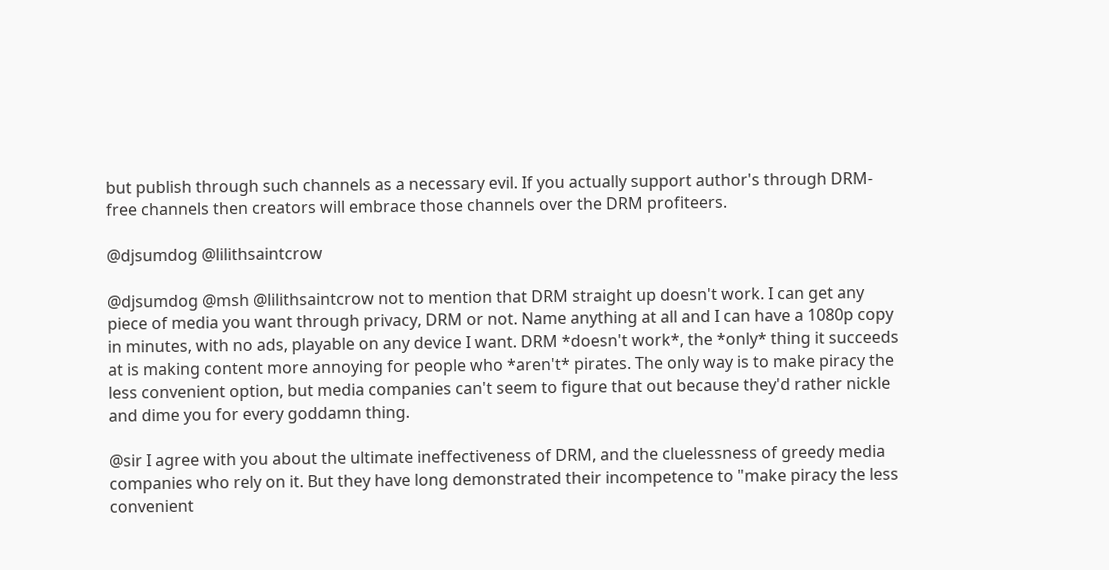but publish through such channels as a necessary evil. If you actually support author's through DRM-free channels then creators will embrace those channels over the DRM profiteers.

@djsumdog @lilithsaintcrow

@djsumdog @msh @lilithsaintcrow not to mention that DRM straight up doesn't work. I can get any piece of media you want through privacy, DRM or not. Name anything at all and I can have a 1080p copy in minutes, with no ads, playable on any device I want. DRM *doesn't work*, the *only* thing it succeeds at is making content more annoying for people who *aren't* pirates. The only way is to make piracy the less convenient option, but media companies can't seem to figure that out because they'd rather nickle and dime you for every goddamn thing.

@sir I agree with you about the ultimate ineffectiveness of DRM, and the cluelessness of greedy media companies who rely on it. But they have long demonstrated their incompetence to "make piracy the less convenient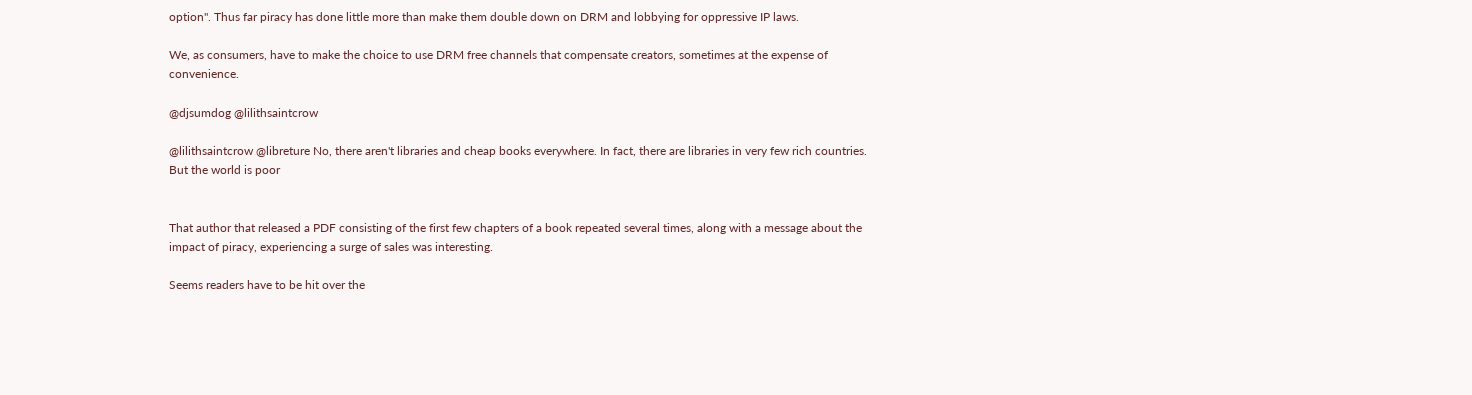option". Thus far piracy has done little more than make them double down on DRM and lobbying for oppressive IP laws.

We, as consumers, have to make the choice to use DRM free channels that compensate creators, sometimes at the expense of convenience.

@djsumdog @lilithsaintcrow

@lilithsaintcrow @libreture No, there aren't libraries and cheap books everywhere. In fact, there are libraries in very few rich countries. But the world is poor


That author that released a PDF consisting of the first few chapters of a book repeated several times, along with a message about the impact of piracy, experiencing a surge of sales was interesting.

Seems readers have to be hit over the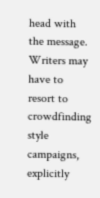head with the message. Writers may have to resort to crowdfinding style campaigns, explicitly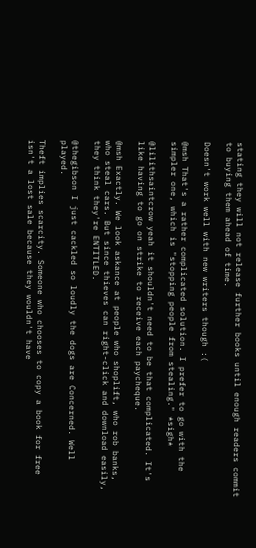stating they will not release further books until enough readers commit to buying them ahead of time.

Doesn't work well with new writers though :(

@msh That's a rather complicated solution. I prefer to go with the simpler one, which is "stopping people from stealing." *sigh*

@lilithsaintcrow yeah it shouldn't need to be that complicated. It's like having to go on strike to receive each paycheque.

@msh Exactly. We look askance at people who shoplift, who rob banks, who steal cars. But since thieves can right-click and download easily, they think they're ENTITLED.

@thegibson I just cackled so loudly the dogs are Concerned. Well played.

Theft implies scarcity. Someone who chooses to copy a book for free isn't a lost sale because they wouldn't have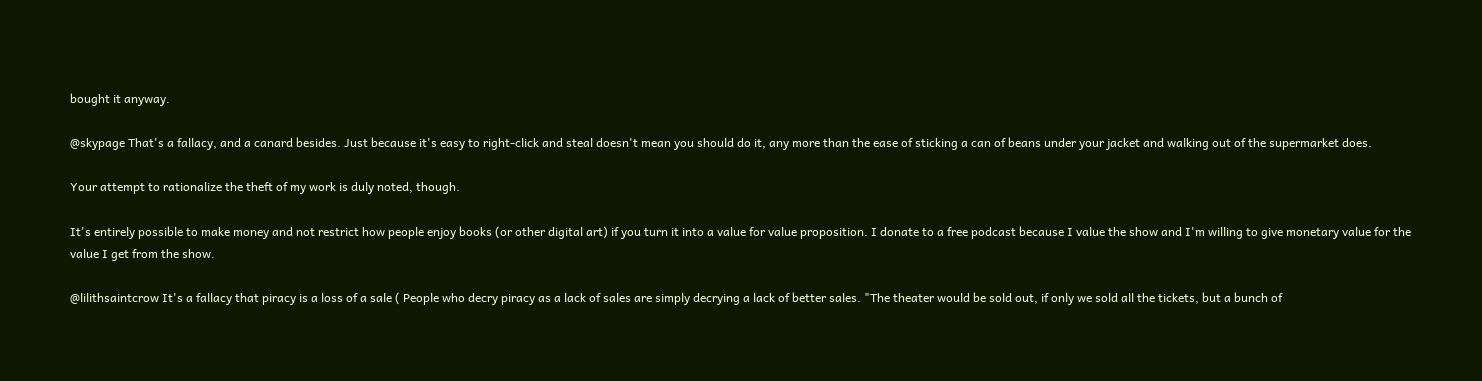bought it anyway.

@skypage That's a fallacy, and a canard besides. Just because it's easy to right-click and steal doesn't mean you should do it, any more than the ease of sticking a can of beans under your jacket and walking out of the supermarket does.

Your attempt to rationalize the theft of my work is duly noted, though.

It's entirely possible to make money and not restrict how people enjoy books (or other digital art) if you turn it into a value for value proposition. I donate to a free podcast because I value the show and I'm willing to give monetary value for the value I get from the show.

@lilithsaintcrow It's a fallacy that piracy is a loss of a sale ( People who decry piracy as a lack of sales are simply decrying a lack of better sales. "The theater would be sold out, if only we sold all the tickets, but a bunch of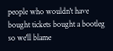people who wouldn't have bought tickets bought a bootleg so we'll blame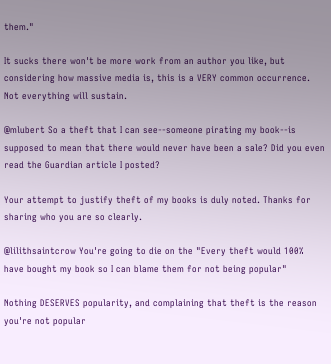them."

It sucks there won't be more work from an author you like, but considering how massive media is, this is a VERY common occurrence. Not everything will sustain.

@mlubert So a theft that I can see--someone pirating my book--is supposed to mean that there would never have been a sale? Did you even read the Guardian article I posted?

Your attempt to justify theft of my books is duly noted. Thanks for sharing who you are so clearly.

@lilithsaintcrow You're going to die on the "Every theft would 100% have bought my book so I can blame them for not being popular"

Nothing DESERVES popularity, and complaining that theft is the reason you're not popular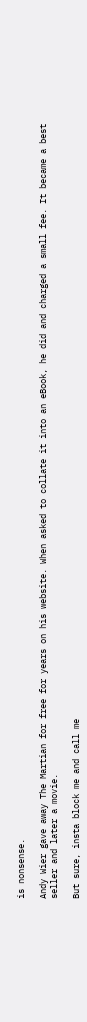is nonsense.

Andy Wier gave away The Martian for free for years on his website. When asked to collate it into an eBook, he did and charged a small fee. It became a best seller and later a movie.

But sure, insta block me and call me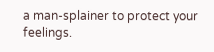a man-splainer to protect your feelings.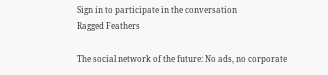Sign in to participate in the conversation
Ragged Feathers

The social network of the future: No ads, no corporate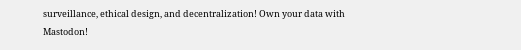surveillance, ethical design, and decentralization! Own your data with Mastodon!